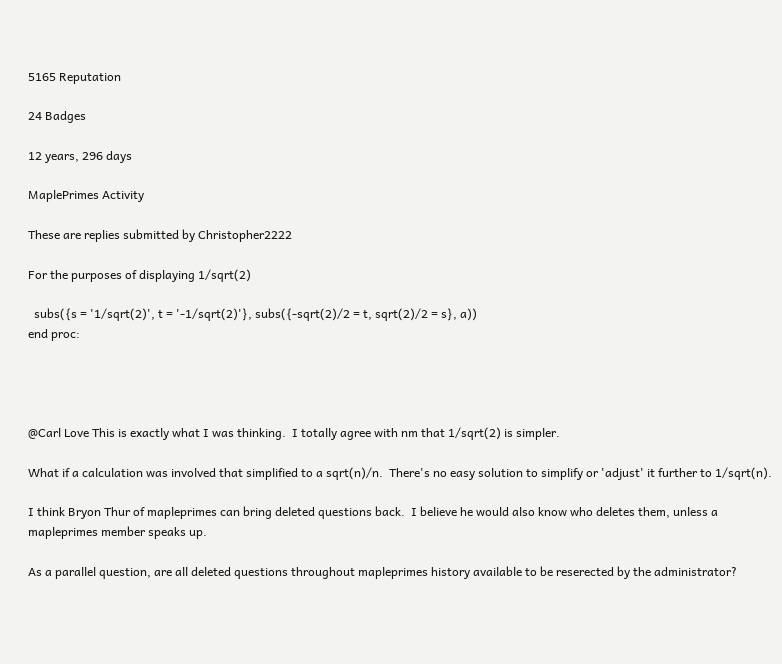5165 Reputation

24 Badges

12 years, 296 days

MaplePrimes Activity

These are replies submitted by Christopher2222

For the purposes of displaying 1/sqrt(2)

  subs({s = '1/sqrt(2)', t = '-1/sqrt(2)'}, subs({-sqrt(2)/2 = t, sqrt(2)/2 = s}, a))
end proc:




@Carl Love This is exactly what I was thinking.  I totally agree with nm that 1/sqrt(2) is simpler.

What if a calculation was involved that simplified to a sqrt(n)/n.  There's no easy solution to simplify or 'adjust' it further to 1/sqrt(n).

I think Bryon Thur of mapleprimes can bring deleted questions back.  I believe he would also know who deletes them, unless a mapleprimes member speaks up.

As a parallel question, are all deleted questions throughout mapleprimes history available to be reserected by the administrator?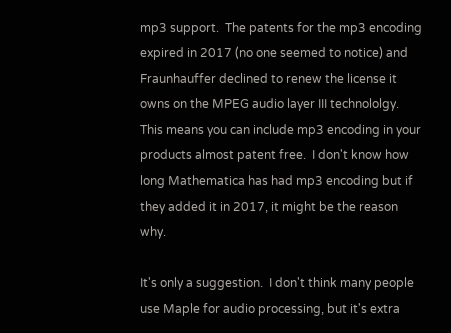mp3 support.  The patents for the mp3 encoding expired in 2017 (no one seemed to notice) and Fraunhauffer declined to renew the license it owns on the MPEG audio layer III technololgy.  This means you can include mp3 encoding in your products almost patent free.  I don't know how long Mathematica has had mp3 encoding but if they added it in 2017, it might be the reason why.

It's only a suggestion.  I don't think many people use Maple for audio processing, but it's extra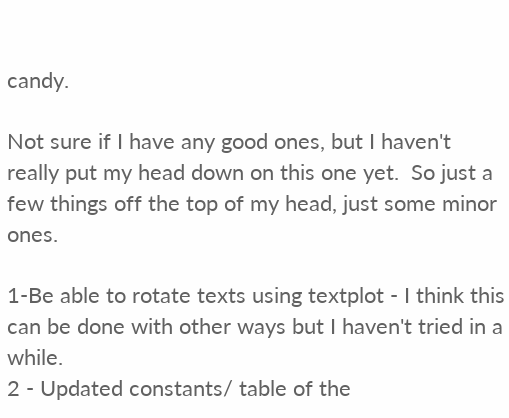candy.

Not sure if I have any good ones, but I haven't really put my head down on this one yet.  So just a few things off the top of my head, just some minor ones.

1-Be able to rotate texts using textplot - I think this can be done with other ways but I haven't tried in a while.
2 - Updated constants/ table of the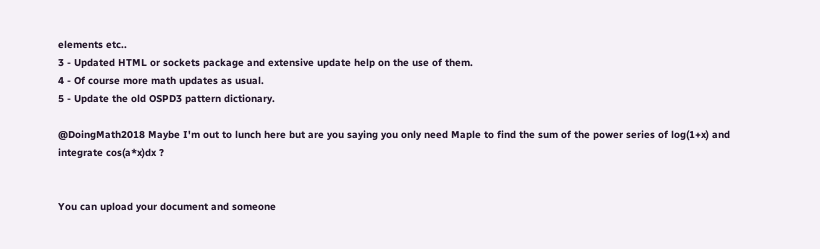elements etc..
3 - Updated HTML or sockets package and extensive update help on the use of them.
4 - Of course more math updates as usual.
5 - Update the old OSPD3 pattern dictionary.

@DoingMath2018 Maybe I'm out to lunch here but are you saying you only need Maple to find the sum of the power series of log(1+x) and integrate cos(a*x)dx ?


You can upload your document and someone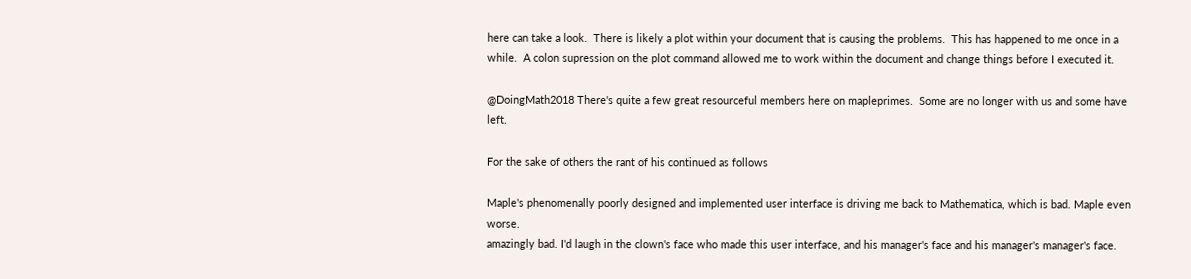here can take a look.  There is likely a plot within your document that is causing the problems.  This has happened to me once in a while.  A colon supression on the plot command allowed me to work within the document and change things before I executed it.

@DoingMath2018 There's quite a few great resourceful members here on mapleprimes.  Some are no longer with us and some have left.

For the sake of others the rant of his continued as follows

Maple's phenomenally poorly designed and implemented user interface is driving me back to Mathematica, which is bad. Maple even worse.
amazingly bad. I'd laugh in the clown's face who made this user interface, and his manager's face and his manager's manager's face.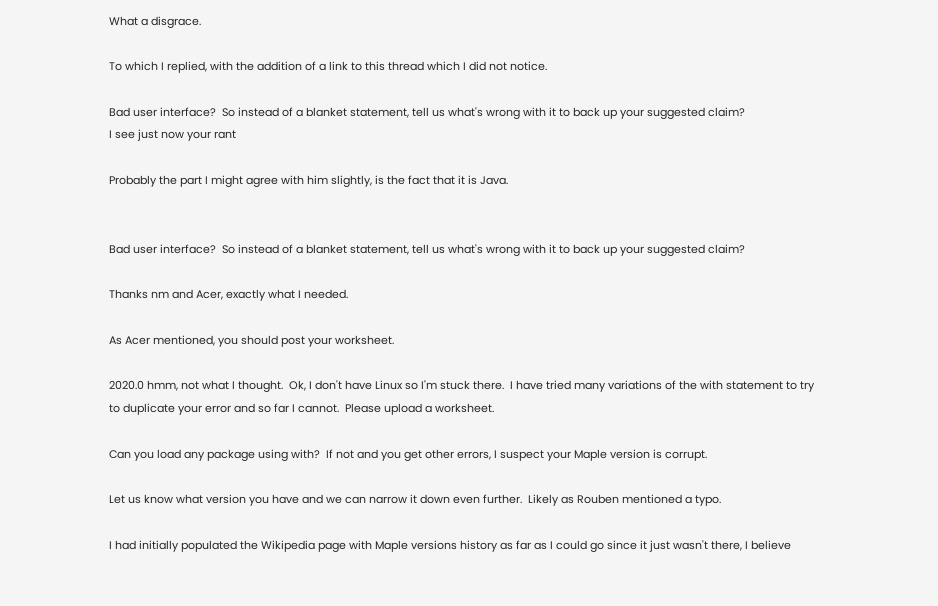What a disgrace.

To which I replied, with the addition of a link to this thread which I did not notice.

Bad user interface?  So instead of a blanket statement, tell us what's wrong with it to back up your suggested claim?
I see just now your rant

Probably the part I might agree with him slightly, is the fact that it is Java.


Bad user interface?  So instead of a blanket statement, tell us what's wrong with it to back up your suggested claim?

Thanks nm and Acer, exactly what I needed.

As Acer mentioned, you should post your worksheet.

2020.0 hmm, not what I thought.  Ok, I don't have Linux so I'm stuck there.  I have tried many variations of the with statement to try to duplicate your error and so far I cannot.  Please upload a worksheet.

Can you load any package using with?  If not and you get other errors, I suspect your Maple version is corrupt.

Let us know what version you have and we can narrow it down even further.  Likely as Rouben mentioned a typo.

I had initially populated the Wikipedia page with Maple versions history as far as I could go since it just wasn't there, I believe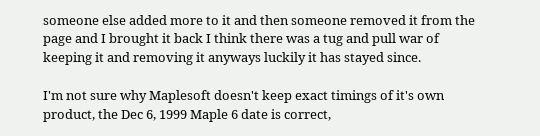someone else added more to it and then someone removed it from the page and I brought it back I think there was a tug and pull war of keeping it and removing it anyways luckily it has stayed since.

I'm not sure why Maplesoft doesn't keep exact timings of it's own product, the Dec 6, 1999 Maple 6 date is correct,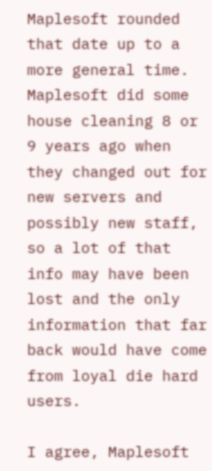Maplesoft rounded that date up to a more general time.  Maplesoft did some house cleaning 8 or 9 years ago when they changed out for new servers and possibly new staff, so a lot of that info may have been lost and the only information that far back would have come from loyal die hard users.

I agree, Maplesoft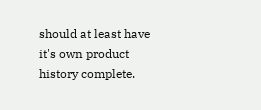should at least have it's own product history complete.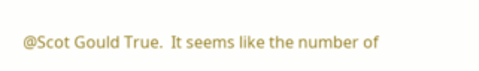@Scot Gould True.  It seems like the number of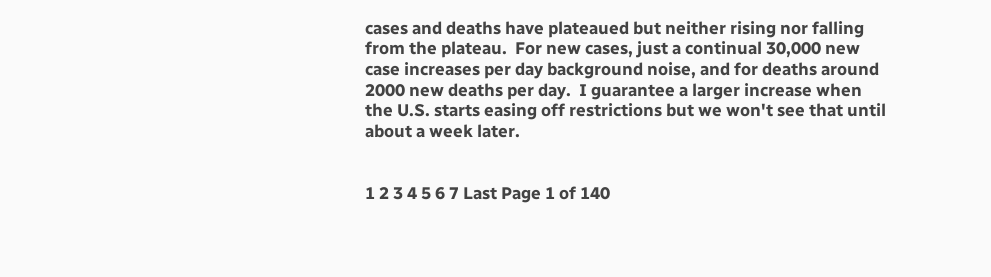cases and deaths have plateaued but neither rising nor falling from the plateau.  For new cases, just a continual 30,000 new case increases per day background noise, and for deaths around 2000 new deaths per day.  I guarantee a larger increase when the U.S. starts easing off restrictions but we won't see that until about a week later.


1 2 3 4 5 6 7 Last Page 1 of 140